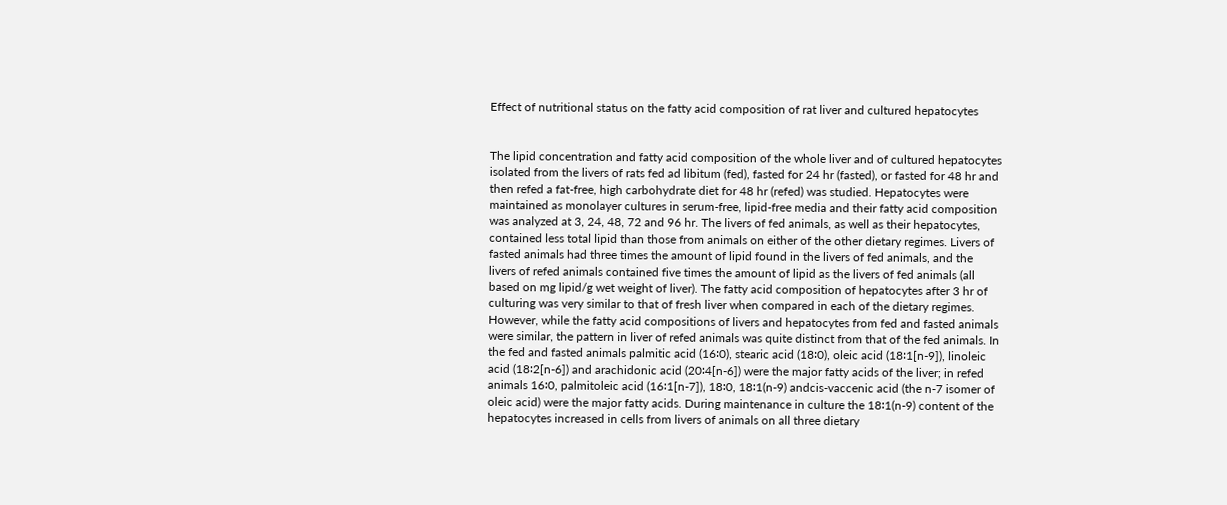Effect of nutritional status on the fatty acid composition of rat liver and cultured hepatocytes


The lipid concentration and fatty acid composition of the whole liver and of cultured hepatocytes isolated from the livers of rats fed ad libitum (fed), fasted for 24 hr (fasted), or fasted for 48 hr and then refed a fat-free, high carbohydrate diet for 48 hr (refed) was studied. Hepatocytes were maintained as monolayer cultures in serum-free, lipid-free media and their fatty acid composition was analyzed at 3, 24, 48, 72 and 96 hr. The livers of fed animals, as well as their hepatocytes, contained less total lipid than those from animals on either of the other dietary regimes. Livers of fasted animals had three times the amount of lipid found in the livers of fed animals, and the livers of refed animals contained five times the amount of lipid as the livers of fed animals (all based on mg lipid/g wet weight of liver). The fatty acid composition of hepatocytes after 3 hr of culturing was very similar to that of fresh liver when compared in each of the dietary regimes. However, while the fatty acid compositions of livers and hepatocytes from fed and fasted animals were similar, the pattern in liver of refed animals was quite distinct from that of the fed animals. In the fed and fasted animals palmitic acid (16∶0), stearic acid (18∶0), oleic acid (18∶1[n-9]), linoleic acid (18∶2[n-6]) and arachidonic acid (20∶4[n-6]) were the major fatty acids of the liver; in refed animals 16∶0, palmitoleic acid (16∶1[n-7]), 18∶0, 18∶1(n-9) andcis-vaccenic acid (the n-7 isomer of oleic acid) were the major fatty acids. During maintenance in culture the 18∶1(n-9) content of the hepatocytes increased in cells from livers of animals on all three dietary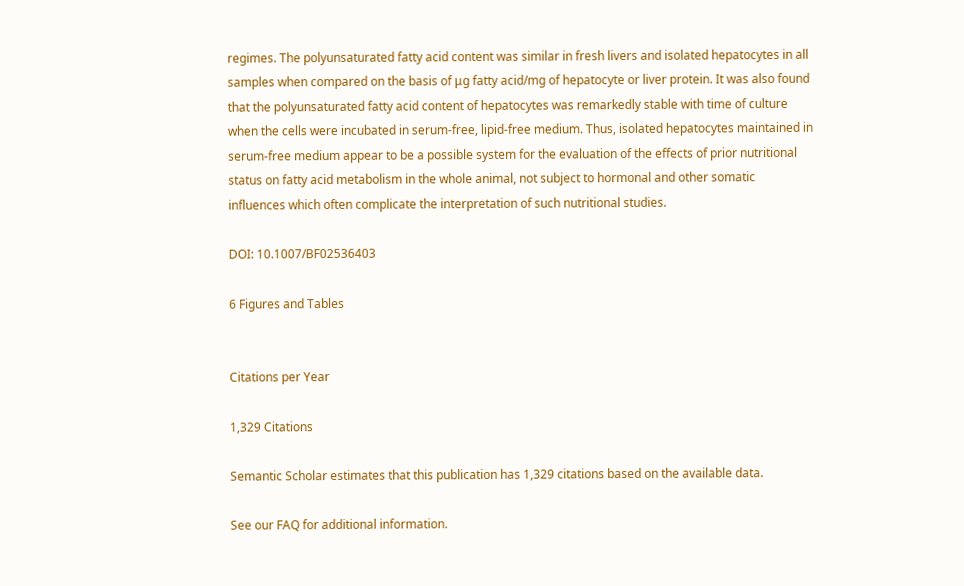regimes. The polyunsaturated fatty acid content was similar in fresh livers and isolated hepatocytes in all samples when compared on the basis of μg fatty acid/mg of hepatocyte or liver protein. It was also found that the polyunsaturated fatty acid content of hepatocytes was remarkedly stable with time of culture when the cells were incubated in serum-free, lipid-free medium. Thus, isolated hepatocytes maintained in serum-free medium appear to be a possible system for the evaluation of the effects of prior nutritional status on fatty acid metabolism in the whole animal, not subject to hormonal and other somatic influences which often complicate the interpretation of such nutritional studies.

DOI: 10.1007/BF02536403

6 Figures and Tables


Citations per Year

1,329 Citations

Semantic Scholar estimates that this publication has 1,329 citations based on the available data.

See our FAQ for additional information.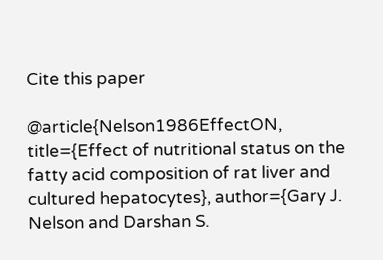Cite this paper

@article{Nelson1986EffectON, title={Effect of nutritional status on the fatty acid composition of rat liver and cultured hepatocytes}, author={Gary J. Nelson and Darshan S.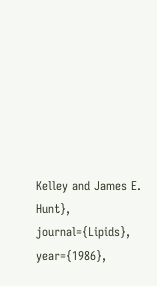Kelley and James E. Hunt}, journal={Lipids}, year={1986},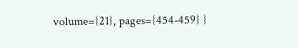volume={21}, pages={454-459} }